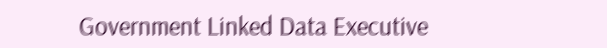Government Linked Data Executive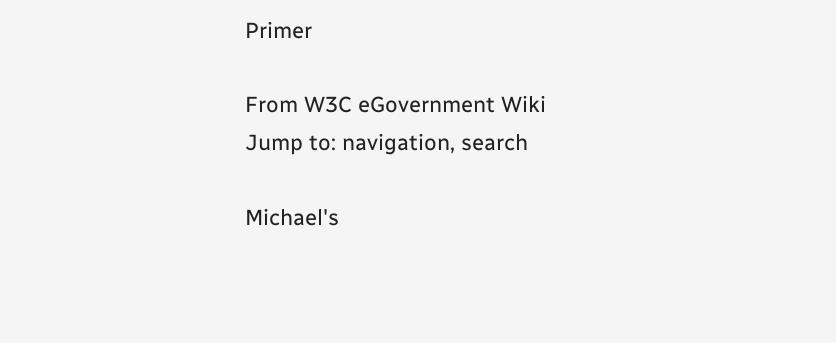Primer

From W3C eGovernment Wiki
Jump to: navigation, search

Michael's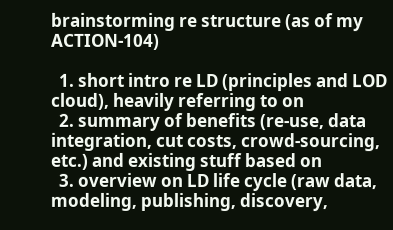brainstorming re structure (as of my ACTION-104)

  1. short intro re LD (principles and LOD cloud), heavily referring to on
  2. summary of benefits (re-use, data integration, cut costs, crowd-sourcing, etc.) and existing stuff based on
  3. overview on LD life cycle (raw data, modeling, publishing, discovery,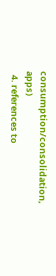consumption/consolidation, apps)
  4. references to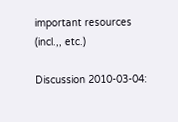important resources (incl.,, etc.)

Discussion 2010-03-04: